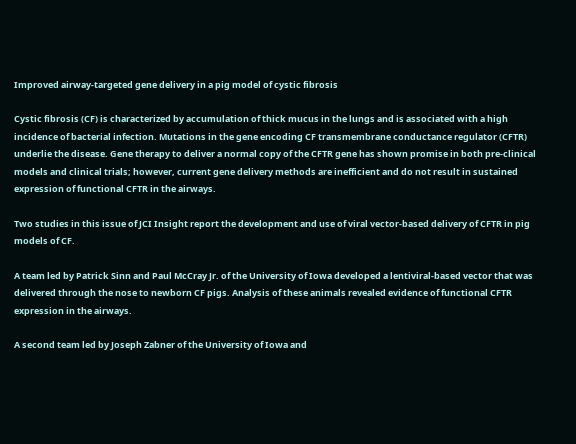Improved airway-targeted gene delivery in a pig model of cystic fibrosis

Cystic fibrosis (CF) is characterized by accumulation of thick mucus in the lungs and is associated with a high incidence of bacterial infection. Mutations in the gene encoding CF transmembrane conductance regulator (CFTR) underlie the disease. Gene therapy to deliver a normal copy of the CFTR gene has shown promise in both pre-clinical models and clinical trials; however, current gene delivery methods are inefficient and do not result in sustained expression of functional CFTR in the airways.

Two studies in this issue of JCI Insight report the development and use of viral vector-based delivery of CFTR in pig models of CF.

A team led by Patrick Sinn and Paul McCray Jr. of the University of Iowa developed a lentiviral-based vector that was delivered through the nose to newborn CF pigs. Analysis of these animals revealed evidence of functional CFTR expression in the airways.

A second team led by Joseph Zabner of the University of Iowa and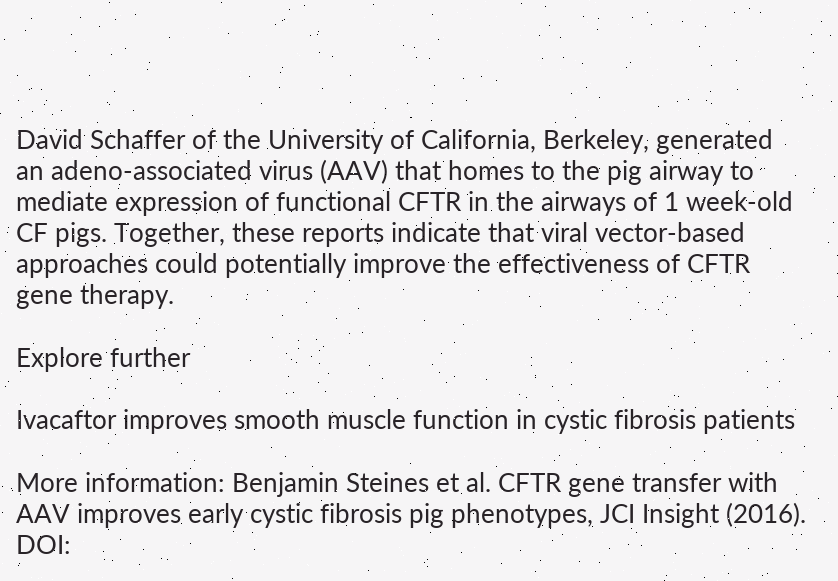David Schaffer of the University of California, Berkeley, generated an adeno-associated virus (AAV) that homes to the pig airway to mediate expression of functional CFTR in the airways of 1 week-old CF pigs. Together, these reports indicate that viral vector-based approaches could potentially improve the effectiveness of CFTR gene therapy.

Explore further

Ivacaftor improves smooth muscle function in cystic fibrosis patients

More information: Benjamin Steines et al. CFTR gene transfer with AAV improves early cystic fibrosis pig phenotypes, JCI Insight (2016). DOI: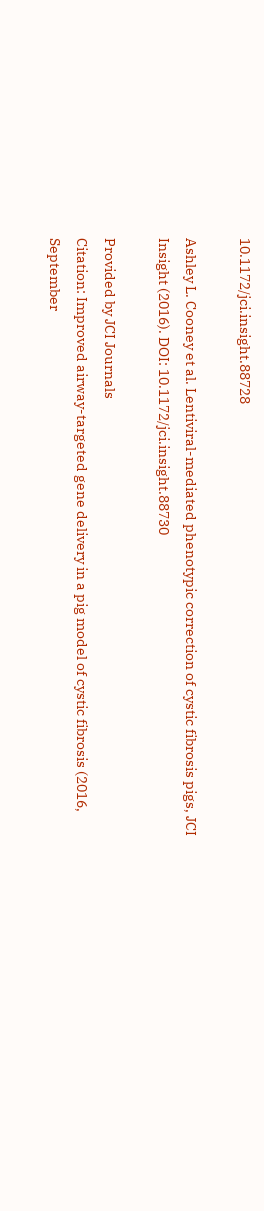10.1172/jci.insight.88728

Ashley L. Cooney et al. Lentiviral-mediated phenotypic correction of cystic fibrosis pigs, JCI Insight (2016). DOI: 10.1172/jci.insight.88730

Provided by JCI Journals
Citation: Improved airway-targeted gene delivery in a pig model of cystic fibrosis (2016, September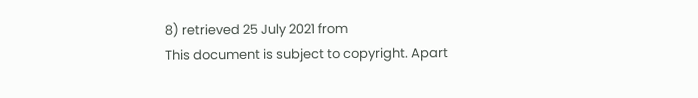8) retrieved 25 July 2021 from
This document is subject to copyright. Apart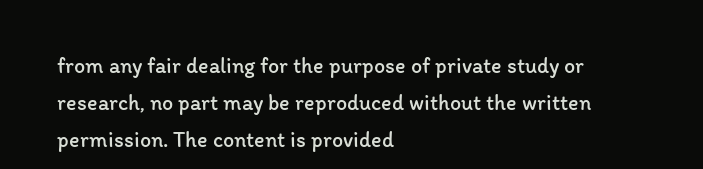from any fair dealing for the purpose of private study or research, no part may be reproduced without the written permission. The content is provided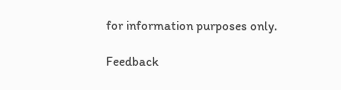for information purposes only.

Feedback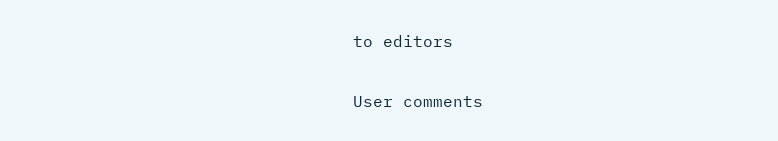to editors

User comments